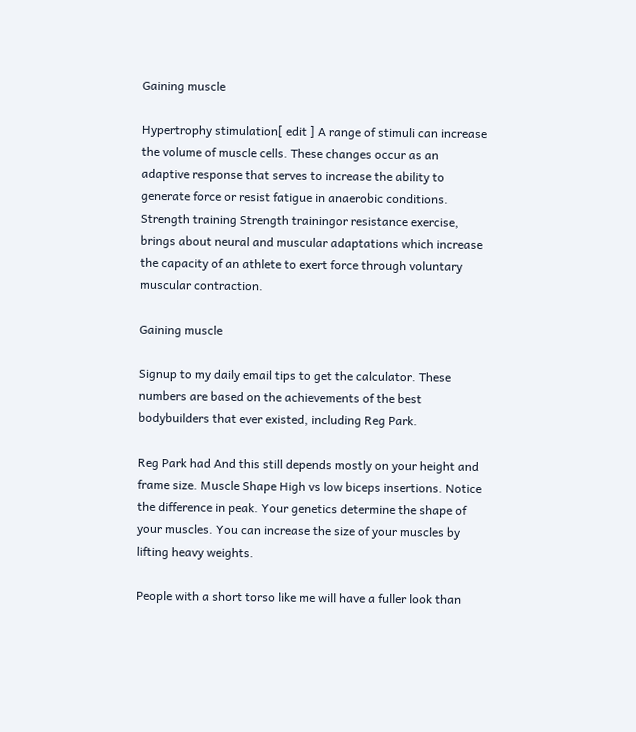Gaining muscle

Hypertrophy stimulation[ edit ] A range of stimuli can increase the volume of muscle cells. These changes occur as an adaptive response that serves to increase the ability to generate force or resist fatigue in anaerobic conditions. Strength training Strength trainingor resistance exercise, brings about neural and muscular adaptations which increase the capacity of an athlete to exert force through voluntary muscular contraction.

Gaining muscle

Signup to my daily email tips to get the calculator. These numbers are based on the achievements of the best bodybuilders that ever existed, including Reg Park.

Reg Park had And this still depends mostly on your height and frame size. Muscle Shape High vs low biceps insertions. Notice the difference in peak. Your genetics determine the shape of your muscles. You can increase the size of your muscles by lifting heavy weights.

People with a short torso like me will have a fuller look than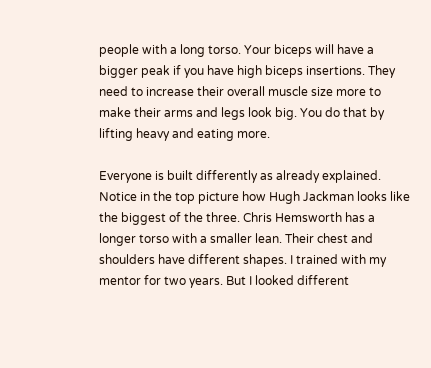people with a long torso. Your biceps will have a bigger peak if you have high biceps insertions. They need to increase their overall muscle size more to make their arms and legs look big. You do that by lifting heavy and eating more.

Everyone is built differently as already explained. Notice in the top picture how Hugh Jackman looks like the biggest of the three. Chris Hemsworth has a longer torso with a smaller lean. Their chest and shoulders have different shapes. I trained with my mentor for two years. But I looked different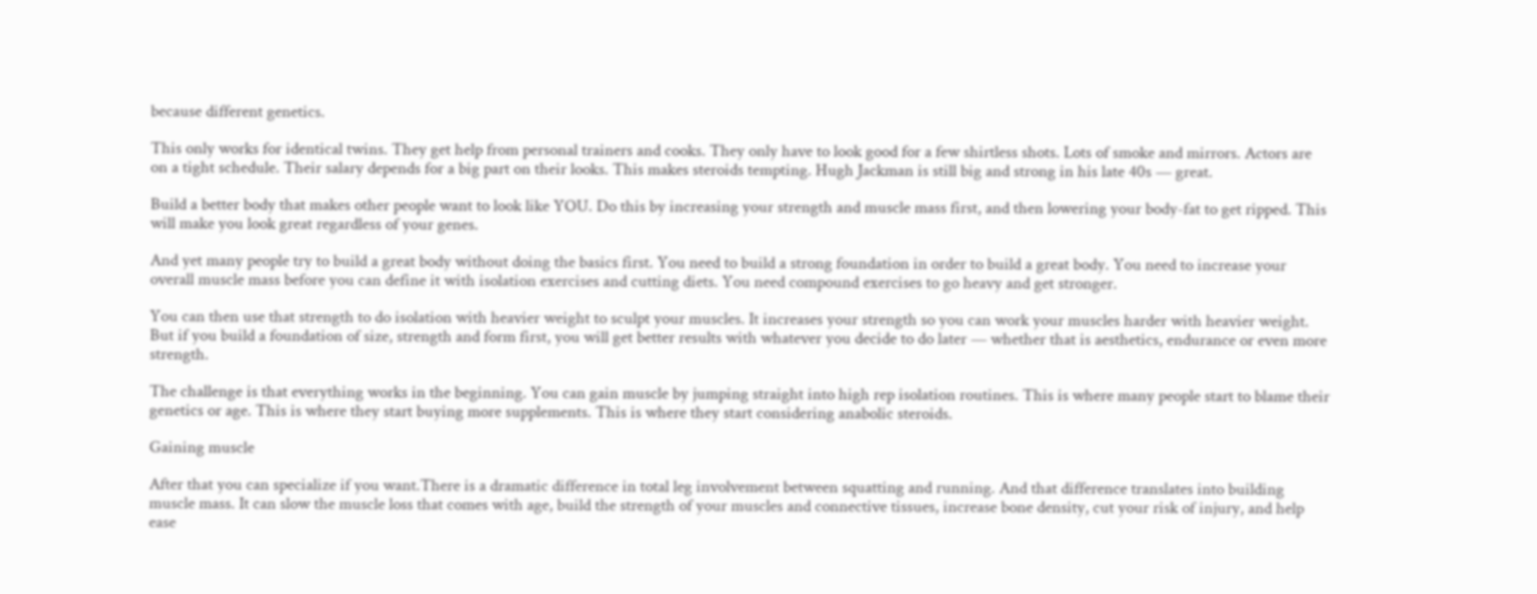because different genetics.

This only works for identical twins. They get help from personal trainers and cooks. They only have to look good for a few shirtless shots. Lots of smoke and mirrors. Actors are on a tight schedule. Their salary depends for a big part on their looks. This makes steroids tempting. Hugh Jackman is still big and strong in his late 40s — great.

Build a better body that makes other people want to look like YOU. Do this by increasing your strength and muscle mass first, and then lowering your body-fat to get ripped. This will make you look great regardless of your genes.

And yet many people try to build a great body without doing the basics first. You need to build a strong foundation in order to build a great body. You need to increase your overall muscle mass before you can define it with isolation exercises and cutting diets. You need compound exercises to go heavy and get stronger.

You can then use that strength to do isolation with heavier weight to sculpt your muscles. It increases your strength so you can work your muscles harder with heavier weight. But if you build a foundation of size, strength and form first, you will get better results with whatever you decide to do later — whether that is aesthetics, endurance or even more strength.

The challenge is that everything works in the beginning. You can gain muscle by jumping straight into high rep isolation routines. This is where many people start to blame their genetics or age. This is where they start buying more supplements. This is where they start considering anabolic steroids.

Gaining muscle

After that you can specialize if you want.There is a dramatic difference in total leg involvement between squatting and running. And that difference translates into building muscle mass. It can slow the muscle loss that comes with age, build the strength of your muscles and connective tissues, increase bone density, cut your risk of injury, and help ease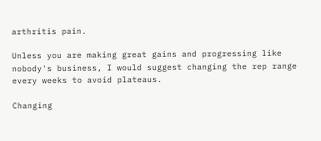arthritis pain.

Unless you are making great gains and progressing like nobody's business, I would suggest changing the rep range every weeks to avoid plateaus.

Changing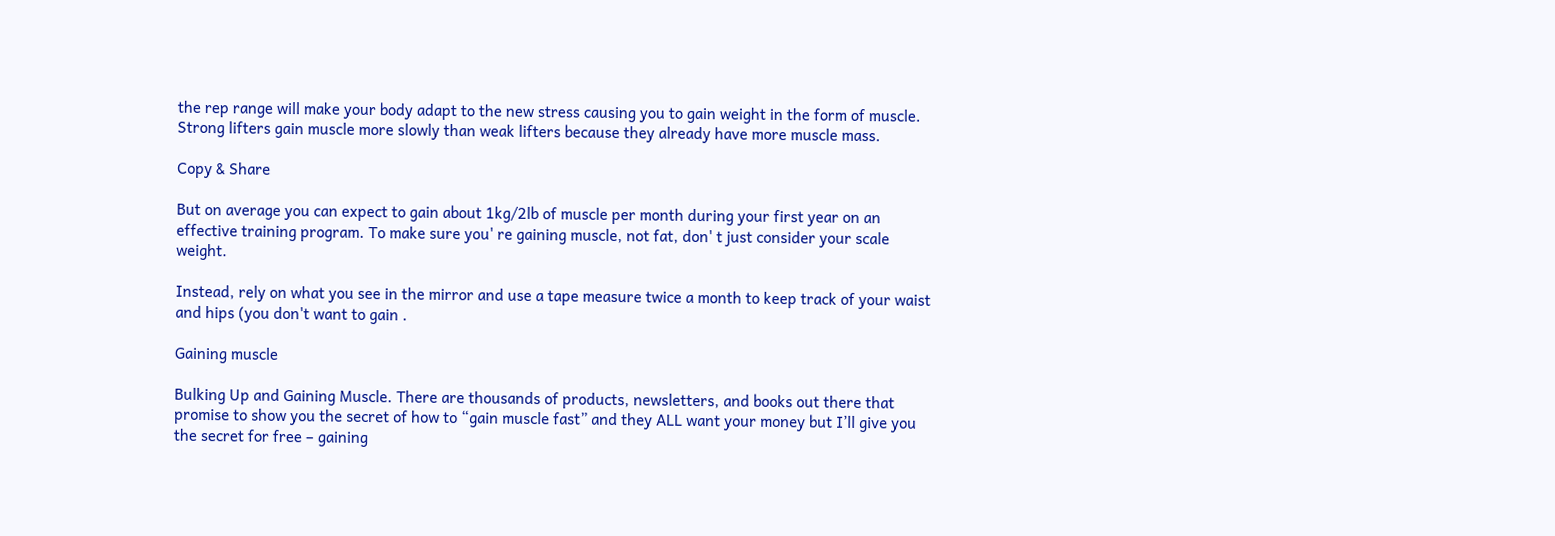the rep range will make your body adapt to the new stress causing you to gain weight in the form of muscle. Strong lifters gain muscle more slowly than weak lifters because they already have more muscle mass.

Copy & Share

But on average you can expect to gain about 1kg/2lb of muscle per month during your first year on an effective training program. To make sure you' re gaining muscle, not fat, don' t just consider your scale weight.

Instead, rely on what you see in the mirror and use a tape measure twice a month to keep track of your waist and hips (you don't want to gain .

Gaining muscle

Bulking Up and Gaining Muscle. There are thousands of products, newsletters, and books out there that promise to show you the secret of how to “gain muscle fast” and they ALL want your money but I’ll give you the secret for free – gaining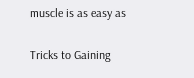muscle is as easy as

Tricks to Gaining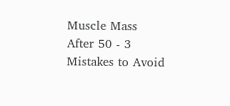Muscle Mass After 50 - 3 Mistakes to Avoid